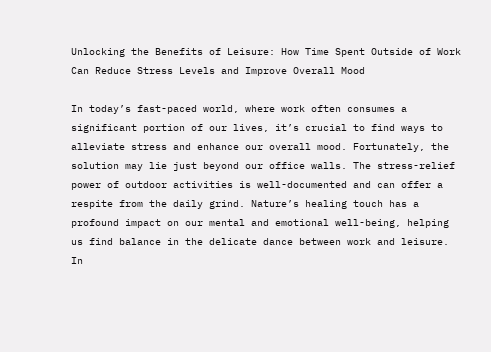Unlocking the Benefits of Leisure: How Time Spent Outside of Work Can Reduce Stress Levels and Improve Overall Mood

In today’s fast-paced world, where work often consumes a significant portion of our lives, it’s crucial to find ways to alleviate stress and enhance our overall mood. Fortunately, the solution may lie just beyond our office walls. The stress-relief power of outdoor activities is well-documented and can offer a respite from the daily grind. Nature’s healing touch has a profound impact on our mental and emotional well-being, helping us find balance in the delicate dance between work and leisure. In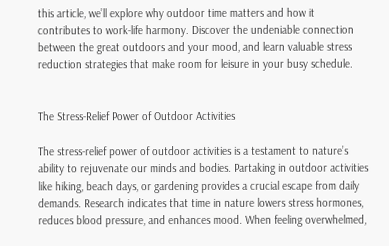this article, we’ll explore why outdoor time matters and how it contributes to work-life harmony. Discover the undeniable connection between the great outdoors and your mood, and learn valuable stress reduction strategies that make room for leisure in your busy schedule.


The Stress-Relief Power of Outdoor Activities

The stress-relief power of outdoor activities is a testament to nature’s ability to rejuvenate our minds and bodies. Partaking in outdoor activities like hiking, beach days, or gardening provides a crucial escape from daily demands. Research indicates that time in nature lowers stress hormones, reduces blood pressure, and enhances mood. When feeling overwhelmed,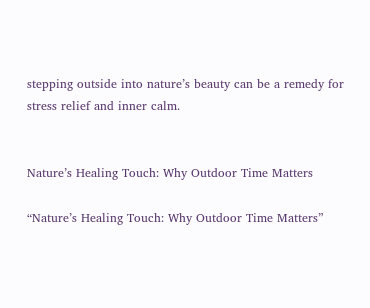stepping outside into nature’s beauty can be a remedy for stress relief and inner calm.


Nature’s Healing Touch: Why Outdoor Time Matters

“Nature’s Healing Touch: Why Outdoor Time Matters”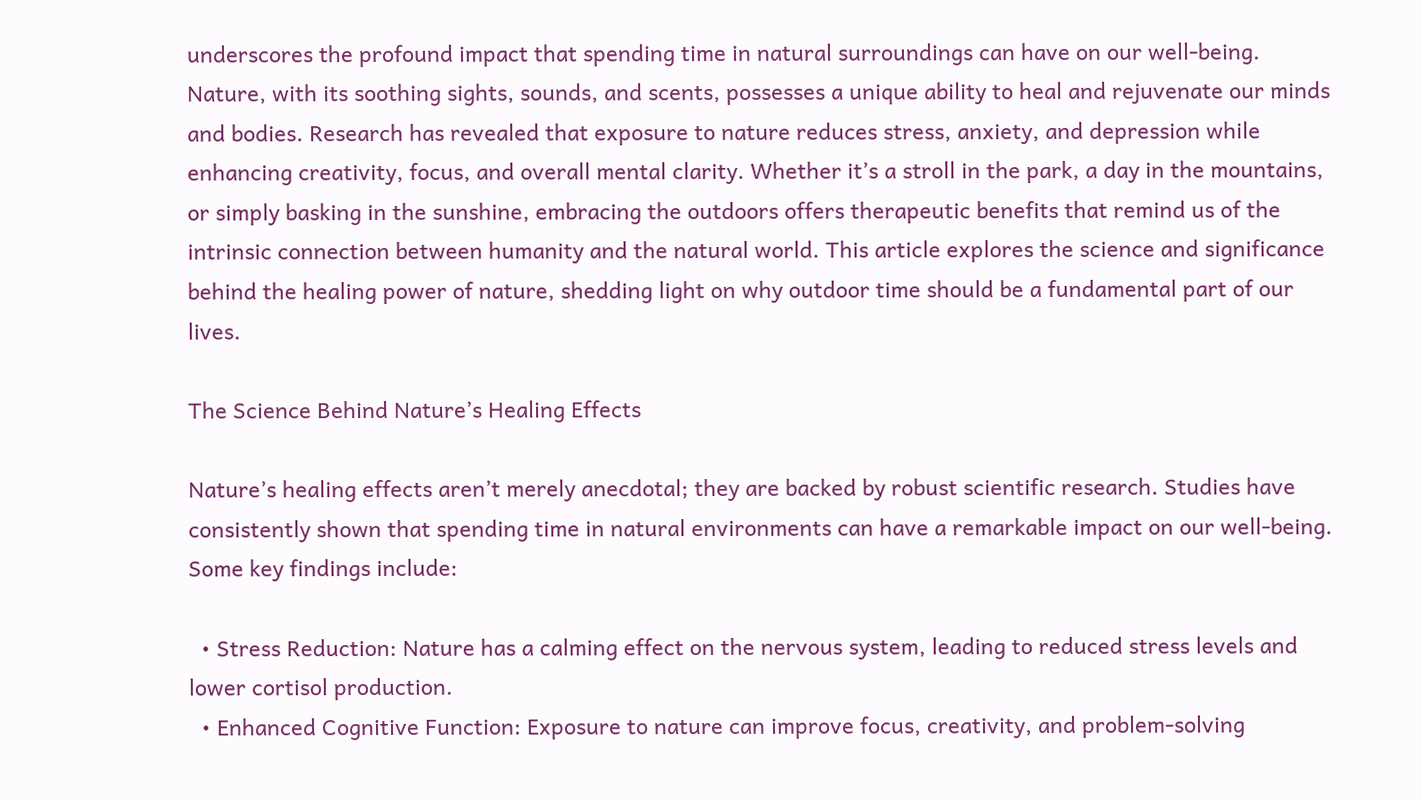underscores the profound impact that spending time in natural surroundings can have on our well-being. Nature, with its soothing sights, sounds, and scents, possesses a unique ability to heal and rejuvenate our minds and bodies. Research has revealed that exposure to nature reduces stress, anxiety, and depression while enhancing creativity, focus, and overall mental clarity. Whether it’s a stroll in the park, a day in the mountains, or simply basking in the sunshine, embracing the outdoors offers therapeutic benefits that remind us of the intrinsic connection between humanity and the natural world. This article explores the science and significance behind the healing power of nature, shedding light on why outdoor time should be a fundamental part of our lives.

The Science Behind Nature’s Healing Effects

Nature’s healing effects aren’t merely anecdotal; they are backed by robust scientific research. Studies have consistently shown that spending time in natural environments can have a remarkable impact on our well-being. Some key findings include:

  • Stress Reduction: Nature has a calming effect on the nervous system, leading to reduced stress levels and lower cortisol production.
  • Enhanced Cognitive Function: Exposure to nature can improve focus, creativity, and problem-solving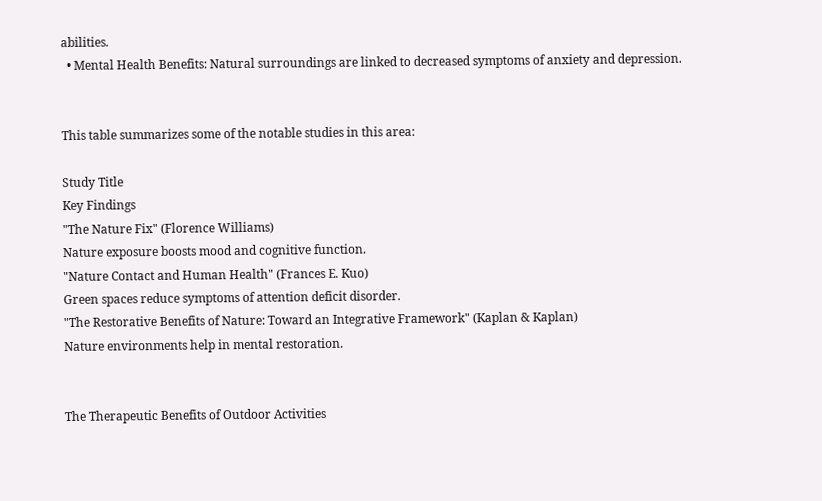abilities.
  • Mental Health Benefits: Natural surroundings are linked to decreased symptoms of anxiety and depression.


This table summarizes some of the notable studies in this area:

Study Title
Key Findings
"The Nature Fix" (Florence Williams)
Nature exposure boosts mood and cognitive function.
"Nature Contact and Human Health" (Frances E. Kuo)
Green spaces reduce symptoms of attention deficit disorder.
"The Restorative Benefits of Nature: Toward an Integrative Framework" (Kaplan & Kaplan)
Nature environments help in mental restoration.


The Therapeutic Benefits of Outdoor Activities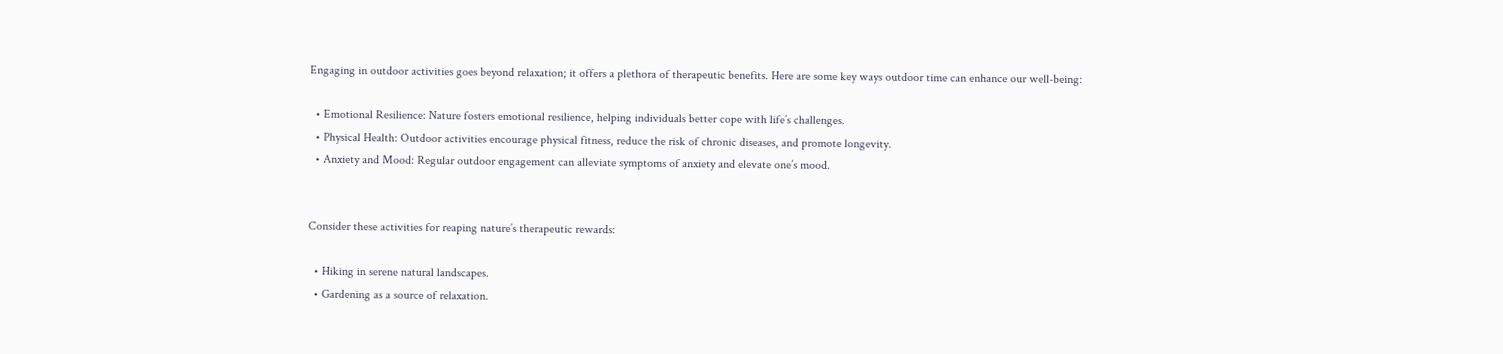Engaging in outdoor activities goes beyond relaxation; it offers a plethora of therapeutic benefits. Here are some key ways outdoor time can enhance our well-being:

  • Emotional Resilience: Nature fosters emotional resilience, helping individuals better cope with life’s challenges.
  • Physical Health: Outdoor activities encourage physical fitness, reduce the risk of chronic diseases, and promote longevity.
  • Anxiety and Mood: Regular outdoor engagement can alleviate symptoms of anxiety and elevate one’s mood.


Consider these activities for reaping nature’s therapeutic rewards:

  • Hiking in serene natural landscapes.
  • Gardening as a source of relaxation.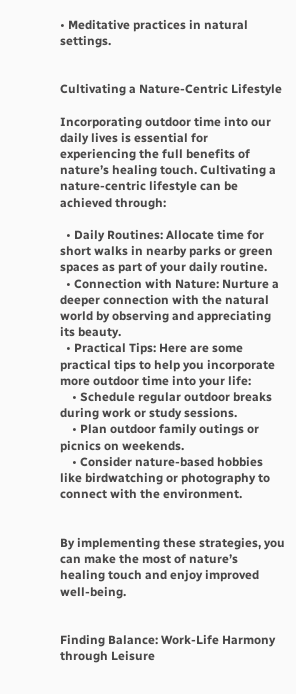• Meditative practices in natural settings.


Cultivating a Nature-Centric Lifestyle

Incorporating outdoor time into our daily lives is essential for experiencing the full benefits of nature’s healing touch. Cultivating a nature-centric lifestyle can be achieved through:

  • Daily Routines: Allocate time for short walks in nearby parks or green spaces as part of your daily routine.
  • Connection with Nature: Nurture a deeper connection with the natural world by observing and appreciating its beauty.
  • Practical Tips: Here are some practical tips to help you incorporate more outdoor time into your life:
    • Schedule regular outdoor breaks during work or study sessions.
    • Plan outdoor family outings or picnics on weekends.
    • Consider nature-based hobbies like birdwatching or photography to connect with the environment.


By implementing these strategies, you can make the most of nature’s healing touch and enjoy improved well-being.


Finding Balance: Work-Life Harmony through Leisure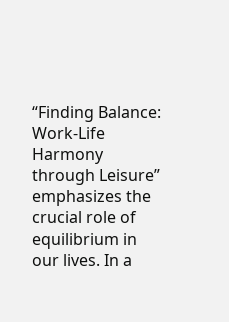“Finding Balance: Work-Life Harmony through Leisure” emphasizes the crucial role of equilibrium in our lives. In a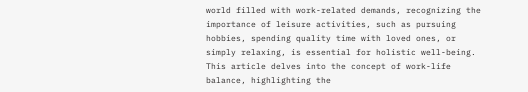world filled with work-related demands, recognizing the importance of leisure activities, such as pursuing hobbies, spending quality time with loved ones, or simply relaxing, is essential for holistic well-being. This article delves into the concept of work-life balance, highlighting the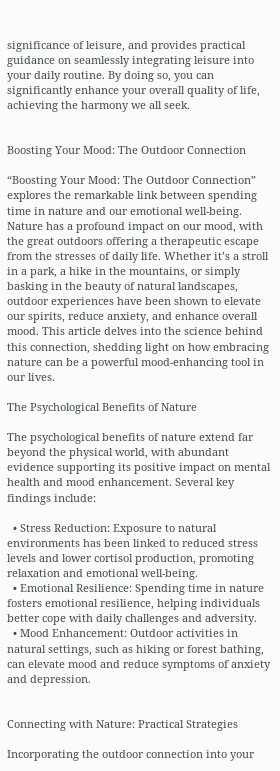significance of leisure, and provides practical guidance on seamlessly integrating leisure into your daily routine. By doing so, you can significantly enhance your overall quality of life, achieving the harmony we all seek.


Boosting Your Mood: The Outdoor Connection

“Boosting Your Mood: The Outdoor Connection” explores the remarkable link between spending time in nature and our emotional well-being. Nature has a profound impact on our mood, with the great outdoors offering a therapeutic escape from the stresses of daily life. Whether it’s a stroll in a park, a hike in the mountains, or simply basking in the beauty of natural landscapes, outdoor experiences have been shown to elevate our spirits, reduce anxiety, and enhance overall mood. This article delves into the science behind this connection, shedding light on how embracing nature can be a powerful mood-enhancing tool in our lives.

The Psychological Benefits of Nature

The psychological benefits of nature extend far beyond the physical world, with abundant evidence supporting its positive impact on mental health and mood enhancement. Several key findings include:

  • Stress Reduction: Exposure to natural environments has been linked to reduced stress levels and lower cortisol production, promoting relaxation and emotional well-being.
  • Emotional Resilience: Spending time in nature fosters emotional resilience, helping individuals better cope with daily challenges and adversity.
  • Mood Enhancement: Outdoor activities in natural settings, such as hiking or forest bathing, can elevate mood and reduce symptoms of anxiety and depression.


Connecting with Nature: Practical Strategies

Incorporating the outdoor connection into your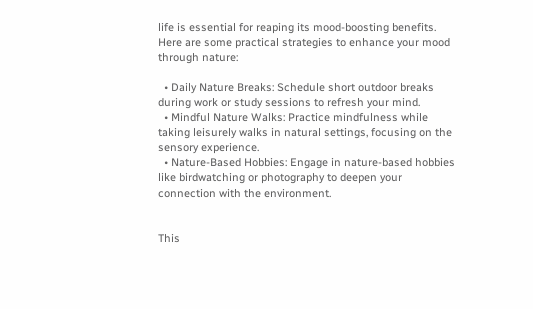life is essential for reaping its mood-boosting benefits. Here are some practical strategies to enhance your mood through nature:

  • Daily Nature Breaks: Schedule short outdoor breaks during work or study sessions to refresh your mind.
  • Mindful Nature Walks: Practice mindfulness while taking leisurely walks in natural settings, focusing on the sensory experience.
  • Nature-Based Hobbies: Engage in nature-based hobbies like birdwatching or photography to deepen your connection with the environment.


This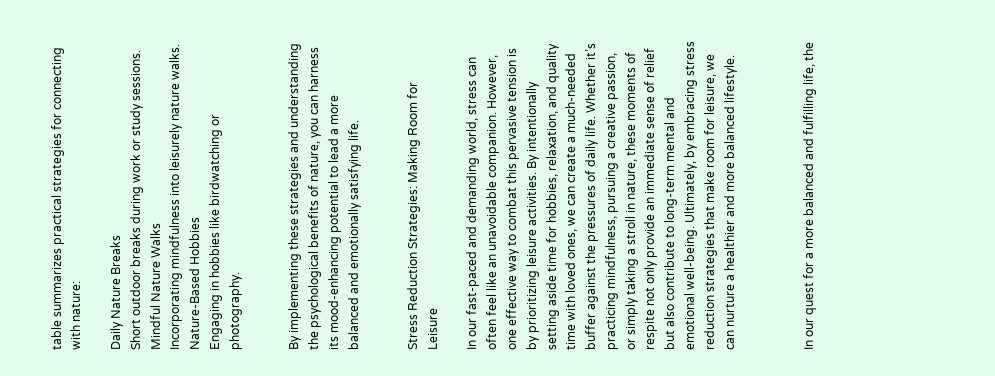table summarizes practical strategies for connecting with nature:

Daily Nature Breaks
Short outdoor breaks during work or study sessions.
Mindful Nature Walks
Incorporating mindfulness into leisurely nature walks.
Nature-Based Hobbies
Engaging in hobbies like birdwatching or photography.


By implementing these strategies and understanding the psychological benefits of nature, you can harness its mood-enhancing potential to lead a more balanced and emotionally satisfying life.


Stress Reduction Strategies: Making Room for Leisure

In our fast-paced and demanding world, stress can often feel like an unavoidable companion. However, one effective way to combat this pervasive tension is by prioritizing leisure activities. By intentionally setting aside time for hobbies, relaxation, and quality time with loved ones, we can create a much-needed buffer against the pressures of daily life. Whether it’s practicing mindfulness, pursuing a creative passion, or simply taking a stroll in nature, these moments of respite not only provide an immediate sense of relief but also contribute to long-term mental and emotional well-being. Ultimately, by embracing stress reduction strategies that make room for leisure, we can nurture a healthier and more balanced lifestyle.



In our quest for a more balanced and fulfilling life, the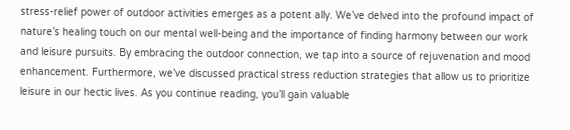stress-relief power of outdoor activities emerges as a potent ally. We’ve delved into the profound impact of nature’s healing touch on our mental well-being and the importance of finding harmony between our work and leisure pursuits. By embracing the outdoor connection, we tap into a source of rejuvenation and mood enhancement. Furthermore, we’ve discussed practical stress reduction strategies that allow us to prioritize leisure in our hectic lives. As you continue reading, you’ll gain valuable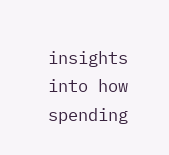insights into how spending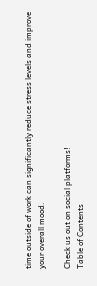time outside of work can significantly reduce stress levels and improve your overall mood.

Check us out on social platforms!
Table of Contents